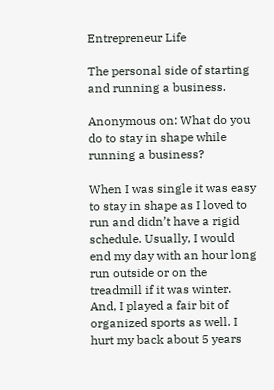Entrepreneur Life

The personal side of starting and running a business.

Anonymous on: What do you do to stay in shape while running a business?

When I was single it was easy to stay in shape as I loved to run and didn’t have a rigid schedule. Usually, I would end my day with an hour long run outside or on the treadmill if it was winter. And, I played a fair bit of organized sports as well. I hurt my back about 5 years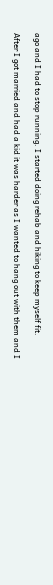ago and I had to stop running. I started doing rehab and hiking to keep myself fit.

After I got married and had a kid it was harder as I wanted to hang out with them and I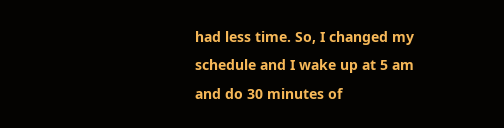had less time. So, I changed my schedule and I wake up at 5 am and do 30 minutes of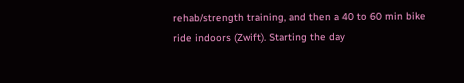rehab/strength training, and then a 40 to 60 min bike ride indoors (Zwift). Starting the day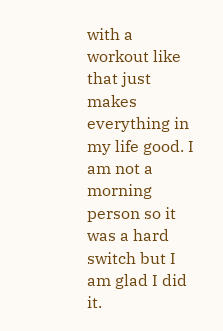with a workout like that just makes everything in my life good. I am not a morning person so it was a hard switch but I am glad I did it.